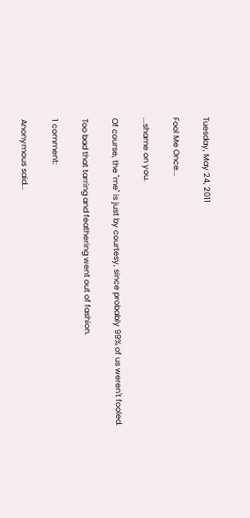Tuesday, May 24, 2011

Fool Me Once...

...shame on you.

Of course, the "me" is just by courtesy, since probably 99% of us weren't fooled.

Too bad that tarring and feathering went out of fashion.

1 comment:

Anonymous said...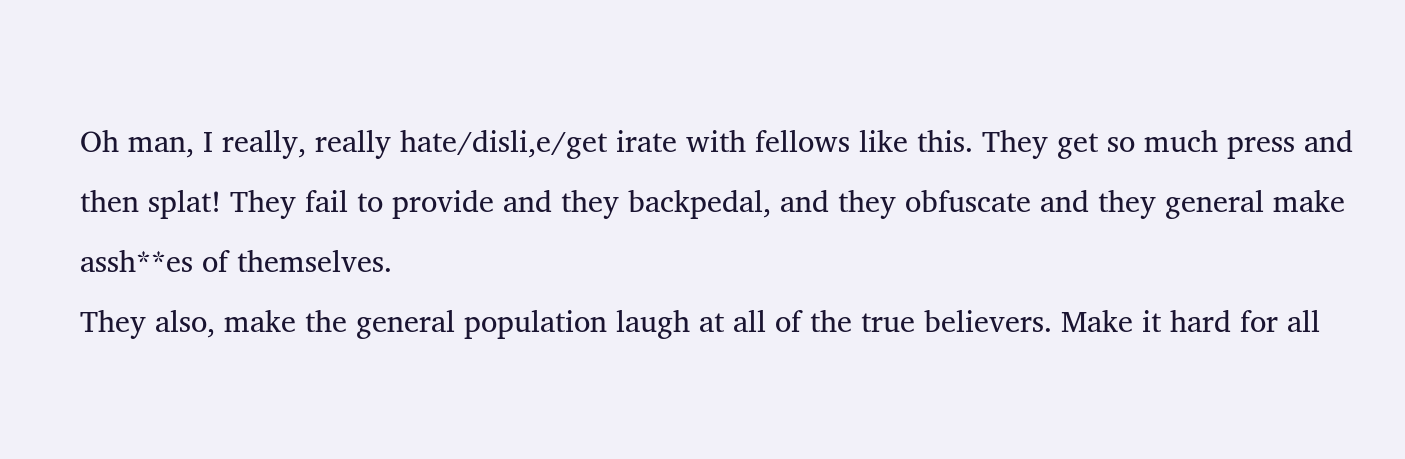Oh man, I really, really hate/disli,e/get irate with fellows like this. They get so much press and then splat! They fail to provide and they backpedal, and they obfuscate and they general make assh**es of themselves.
They also, make the general population laugh at all of the true believers. Make it hard for all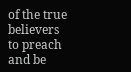of the true believers to preach and be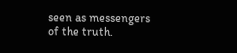seen as messengers of the truth.